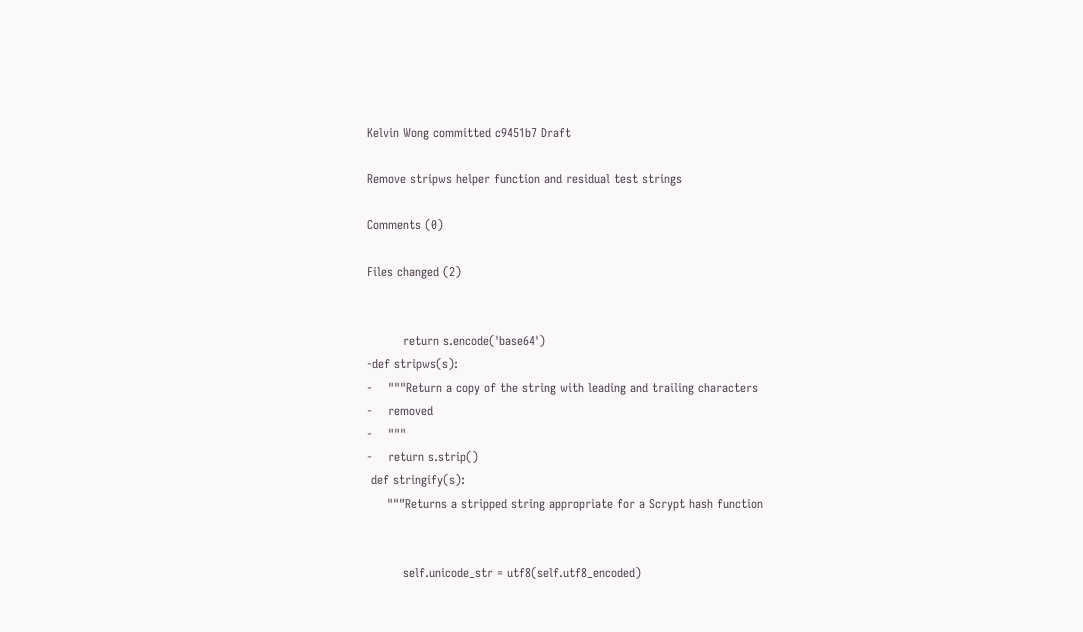Kelvin Wong committed c9451b7 Draft

Remove stripws helper function and residual test strings

Comments (0)

Files changed (2)


         return s.encode('base64')
-def stripws(s):
-    """Return a copy of the string with leading and trailing characters
-    removed
-    """
-    return s.strip()
 def stringify(s):
     """Returns a stripped string appropriate for a Scrypt hash function


         self.unicode_str = utf8(self.utf8_encoded)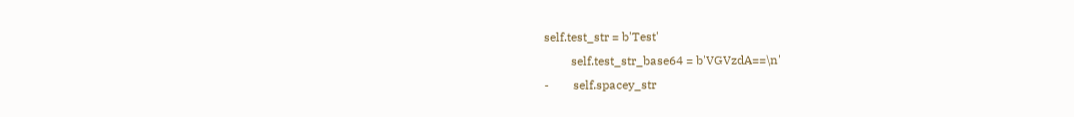self.test_str = b'Test'
         self.test_str_base64 = b'VGVzdA==\n'
-        self.spacey_str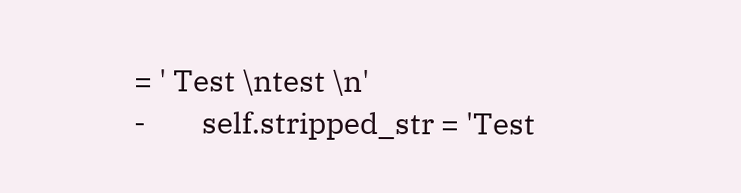= ' Test \ntest \n'
-        self.stripped_str = 'Test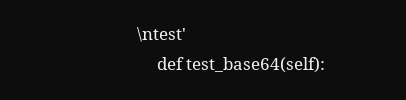\ntest'
     def test_base64(self):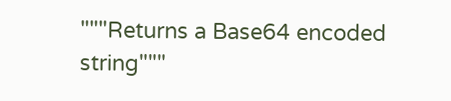"""Returns a Base64 encoded string"""